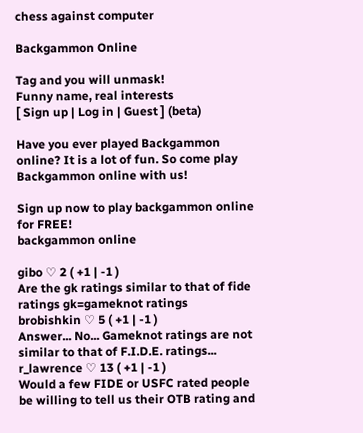chess against computer

Backgammon Online

Tag and you will unmask!
Funny name, real interests
[ Sign up | Log in | Guest ] (beta)

Have you ever played Backgammon online? It is a lot of fun. So come play Backgammon online with us!

Sign up now to play backgammon online for FREE!
backgammon online

gibo ♡ 2 ( +1 | -1 )
Are the gk ratings similar to that of fide ratings gk=gameknot ratings
brobishkin ♡ 5 ( +1 | -1 )
Answer... No... Gameknot ratings are not similar to that of F.I.D.E. ratings...
r_lawrence ♡ 13 ( +1 | -1 )
Would a few FIDE or USFC rated people be willing to tell us their OTB rating and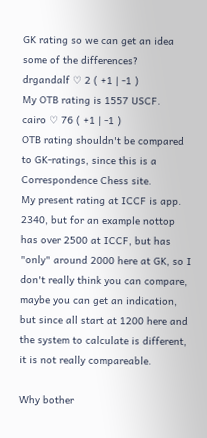GK rating so we can get an idea some of the differences?
drgandalf ♡ 2 ( +1 | -1 )
My OTB rating is 1557 USCF.
cairo ♡ 76 ( +1 | -1 )
OTB rating shouldn't be compared to GK-ratings, since this is a Correspondence Chess site.
My present rating at ICCF is app. 2340, but for an example nottop has over 2500 at ICCF, but has "only" around 2000 here at GK, so I don't really think you can compare, maybe you can get an indication, but since all start at 1200 here and the system to calculate is different, it is not really compareable.

Why bother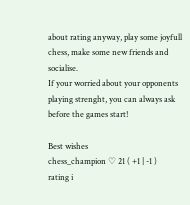about rating anyway, play some joyfull chess, make some new friends and socialise.
If your worried about your opponents playing strenght, you can always ask before the games start!

Best wishes
chess_champion ♡ 21 ( +1 | -1 )
rating i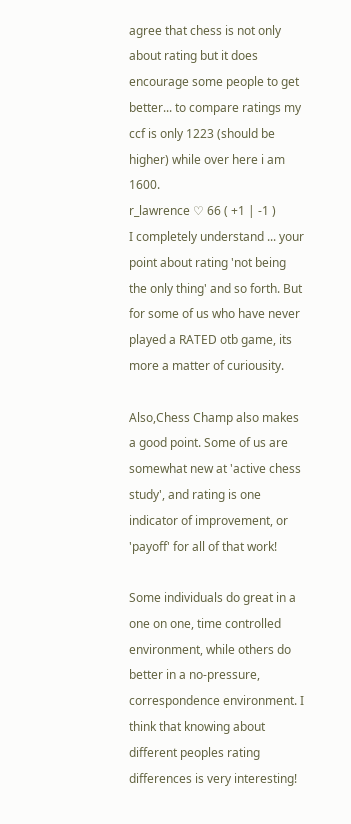agree that chess is not only about rating but it does encourage some people to get better... to compare ratings my ccf is only 1223 (should be higher) while over here i am 1600.
r_lawrence ♡ 66 ( +1 | -1 )
I completely understand ... your point about rating 'not being the only thing' and so forth. But for some of us who have never played a RATED otb game, its more a matter of curiousity.

Also,Chess Champ also makes a good point. Some of us are somewhat new at 'active chess study', and rating is one indicator of improvement, or 'payoff' for all of that work!

Some individuals do great in a one on one, time controlled environment, while others do better in a no-pressure, correspondence environment. I think that knowing about different peoples rating differences is very interesting!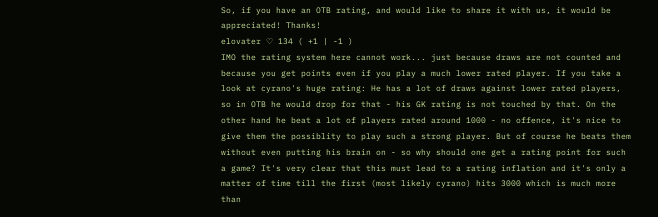So, if you have an OTB rating, and would like to share it with us, it would be appreciated! Thanks!
elovater ♡ 134 ( +1 | -1 )
IMO the rating system here cannot work... just because draws are not counted and because you get points even if you play a much lower rated player. If you take a look at cyrano's huge rating: He has a lot of draws against lower rated players, so in OTB he would drop for that - his GK rating is not touched by that. On the other hand he beat a lot of players rated around 1000 - no offence, it's nice to give them the possiblity to play such a strong player. But of course he beats them without even putting his brain on - so why should one get a rating point for such a game? It's very clear that this must lead to a rating inflation and it's only a matter of time till the first (most likely cyrano) hits 3000 which is much more than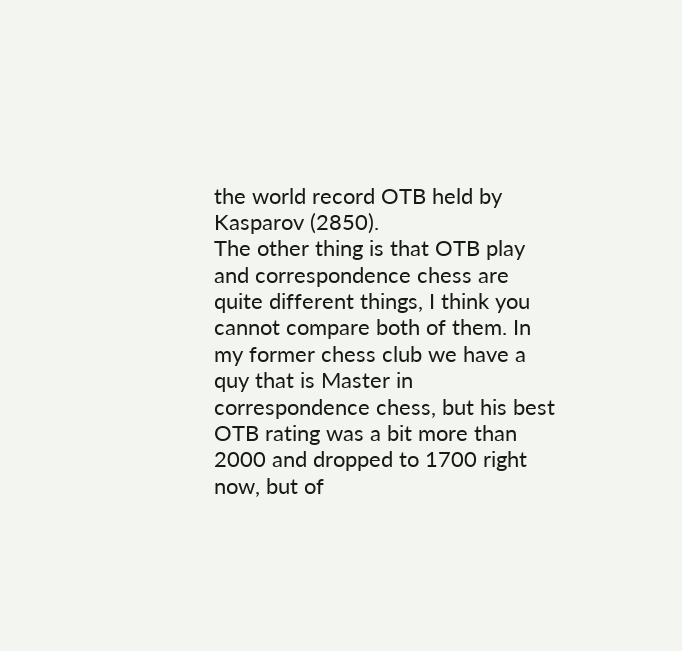the world record OTB held by Kasparov (2850).
The other thing is that OTB play and correspondence chess are quite different things, I think you cannot compare both of them. In my former chess club we have a quy that is Master in correspondence chess, but his best OTB rating was a bit more than 2000 and dropped to 1700 right now, but of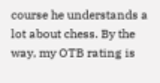course he understands a lot about chess. By the way, my OTB rating is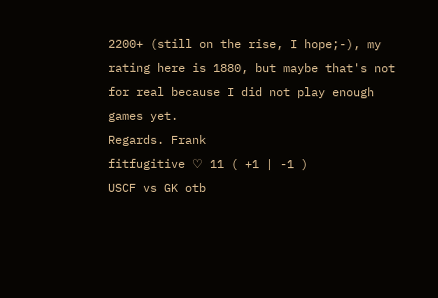2200+ (still on the rise, I hope;-), my rating here is 1880, but maybe that's not for real because I did not play enough games yet.
Regards. Frank
fitfugitive ♡ 11 ( +1 | -1 )
USCF vs GK otb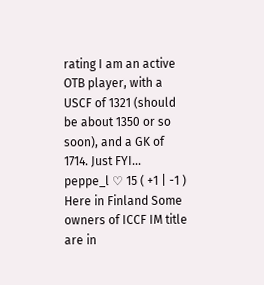rating I am an active OTB player, with a USCF of 1321 (should be about 1350 or so soon), and a GK of 1714. Just FYI...
peppe_l ♡ 15 ( +1 | -1 )
Here in Finland Some owners of ICCF IM title are in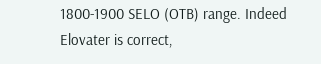1800-1900 SELO (OTB) range. Indeed Elovater is correct,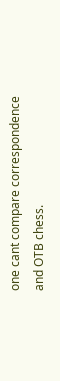one cant compare correspondence and OTB chess.